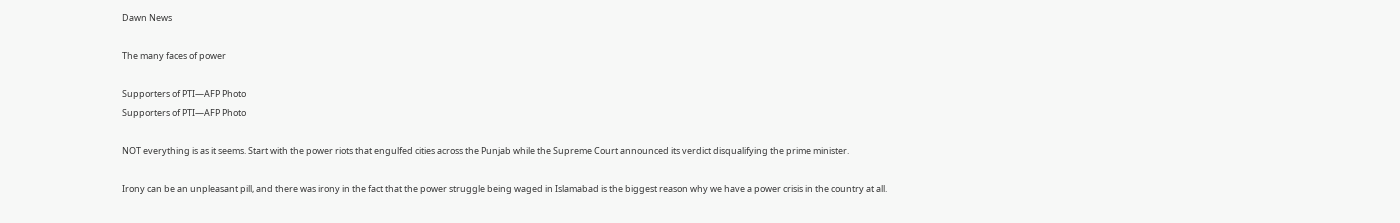Dawn News

The many faces of power

Supporters of PTI—AFP Photo
Supporters of PTI—AFP Photo

NOT everything is as it seems. Start with the power riots that engulfed cities across the Punjab while the Supreme Court announced its verdict disqualifying the prime minister.

Irony can be an unpleasant pill, and there was irony in the fact that the power struggle being waged in Islamabad is the biggest reason why we have a power crisis in the country at all.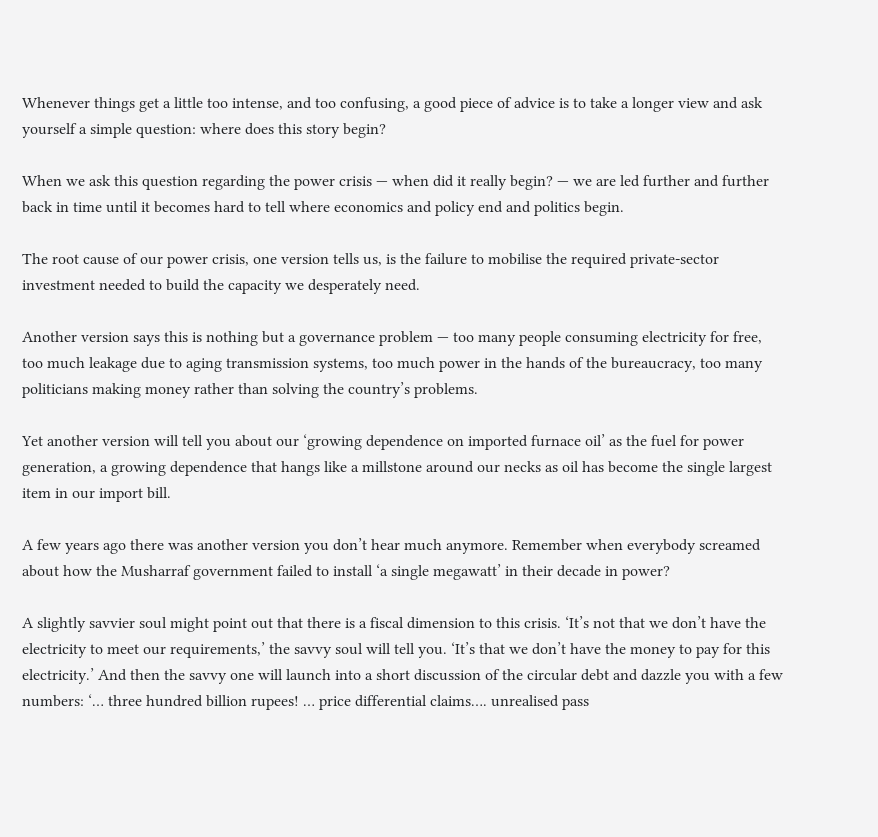Whenever things get a little too intense, and too confusing, a good piece of advice is to take a longer view and ask yourself a simple question: where does this story begin?

When we ask this question regarding the power crisis — when did it really begin? — we are led further and further back in time until it becomes hard to tell where economics and policy end and politics begin.

The root cause of our power crisis, one version tells us, is the failure to mobilise the required private-sector investment needed to build the capacity we desperately need.

Another version says this is nothing but a governance problem — too many people consuming electricity for free, too much leakage due to aging transmission systems, too much power in the hands of the bureaucracy, too many politicians making money rather than solving the country’s problems.

Yet another version will tell you about our ‘growing dependence on imported furnace oil’ as the fuel for power generation, a growing dependence that hangs like a millstone around our necks as oil has become the single largest item in our import bill.

A few years ago there was another version you don’t hear much anymore. Remember when everybody screamed about how the Musharraf government failed to install ‘a single megawatt’ in their decade in power?

A slightly savvier soul might point out that there is a fiscal dimension to this crisis. ‘It’s not that we don’t have the electricity to meet our requirements,’ the savvy soul will tell you. ‘It’s that we don’t have the money to pay for this electricity.’ And then the savvy one will launch into a short discussion of the circular debt and dazzle you with a few numbers: ‘… three hundred billion rupees! … price differential claims…. unrealised pass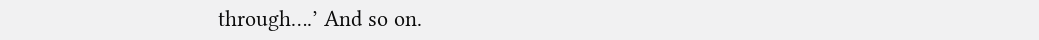through….’ And so on.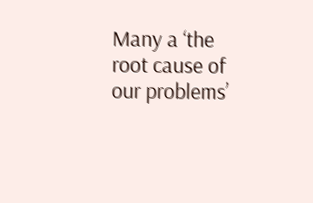Many a ‘the root cause of our problems’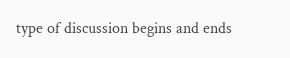type of discussion begins and ends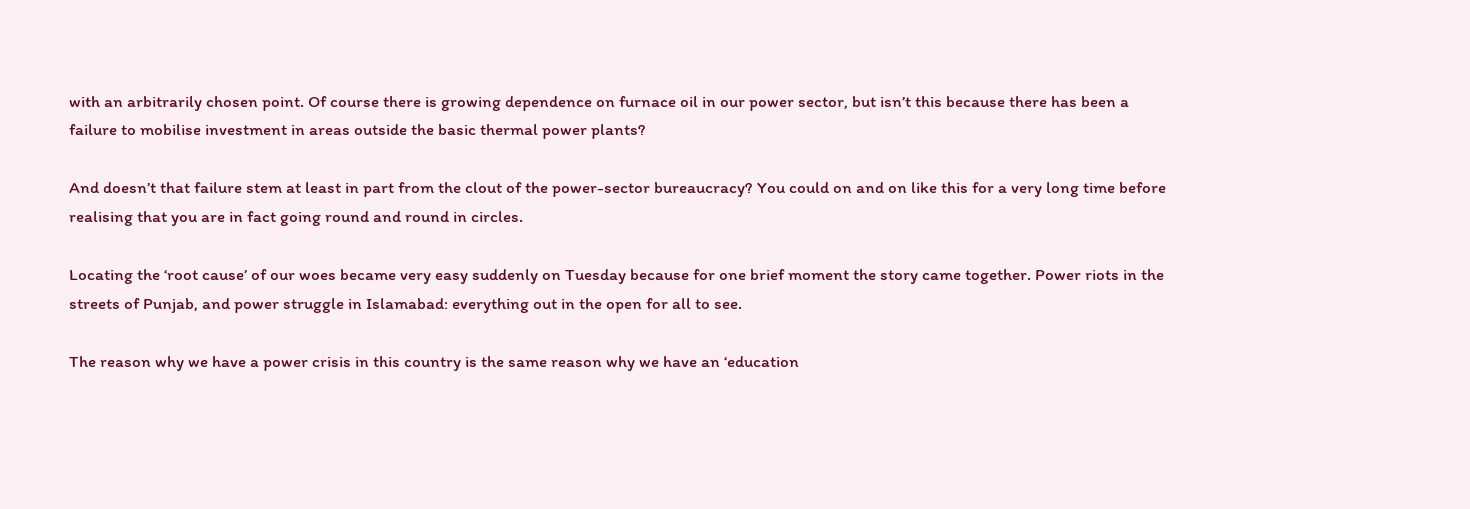with an arbitrarily chosen point. Of course there is growing dependence on furnace oil in our power sector, but isn’t this because there has been a failure to mobilise investment in areas outside the basic thermal power plants?

And doesn’t that failure stem at least in part from the clout of the power-sector bureaucracy? You could on and on like this for a very long time before realising that you are in fact going round and round in circles.

Locating the ‘root cause’ of our woes became very easy suddenly on Tuesday because for one brief moment the story came together. Power riots in the streets of Punjab, and power struggle in Islamabad: everything out in the open for all to see.

The reason why we have a power crisis in this country is the same reason why we have an ‘education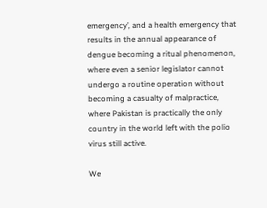emergency’, and a health emergency that results in the annual appearance of dengue becoming a ritual phenomenon, where even a senior legislator cannot undergo a routine operation without becoming a casualty of malpractice, where Pakistan is practically the only country in the world left with the polio virus still active.

We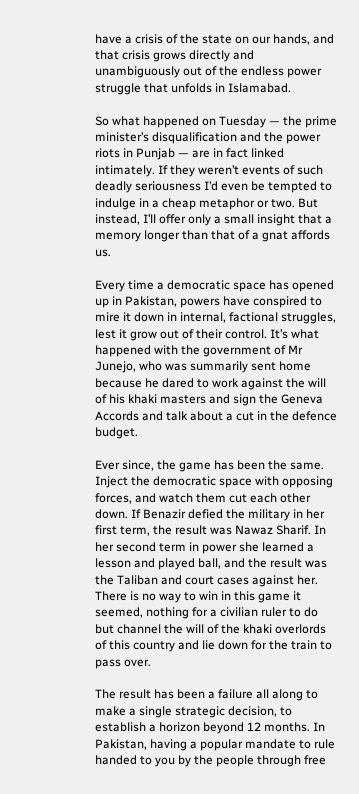have a crisis of the state on our hands, and that crisis grows directly and unambiguously out of the endless power struggle that unfolds in Islamabad.

So what happened on Tuesday — the prime minister’s disqualification and the power riots in Punjab — are in fact linked intimately. If they weren’t events of such deadly seriousness I’d even be tempted to indulge in a cheap metaphor or two. But instead, I’ll offer only a small insight that a memory longer than that of a gnat affords us.

Every time a democratic space has opened up in Pakistan, powers have conspired to mire it down in internal, factional struggles, lest it grow out of their control. It’s what happened with the government of Mr Junejo, who was summarily sent home because he dared to work against the will of his khaki masters and sign the Geneva Accords and talk about a cut in the defence budget.

Ever since, the game has been the same. Inject the democratic space with opposing forces, and watch them cut each other down. If Benazir defied the military in her first term, the result was Nawaz Sharif. In her second term in power she learned a lesson and played ball, and the result was the Taliban and court cases against her. There is no way to win in this game it seemed, nothing for a civilian ruler to do but channel the will of the khaki overlords of this country and lie down for the train to pass over.

The result has been a failure all along to make a single strategic decision, to establish a horizon beyond 12 months. In Pakistan, having a popular mandate to rule handed to you by the people through free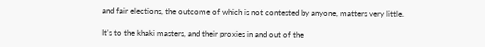and fair elections, the outcome of which is not contested by anyone, matters very little.

It’s to the khaki masters, and their proxies in and out of the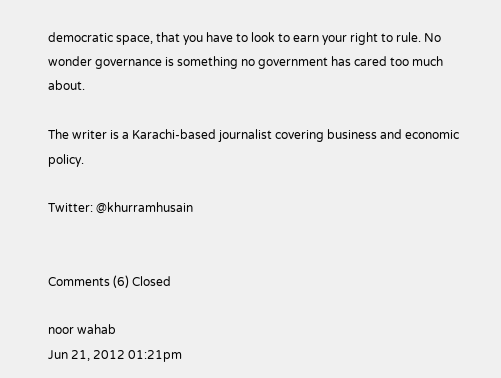democratic space, that you have to look to earn your right to rule. No wonder governance is something no government has cared too much about.

The writer is a Karachi-based journalist covering business and economic policy.

Twitter: @khurramhusain


Comments (6) Closed

noor wahab
Jun 21, 2012 01:21pm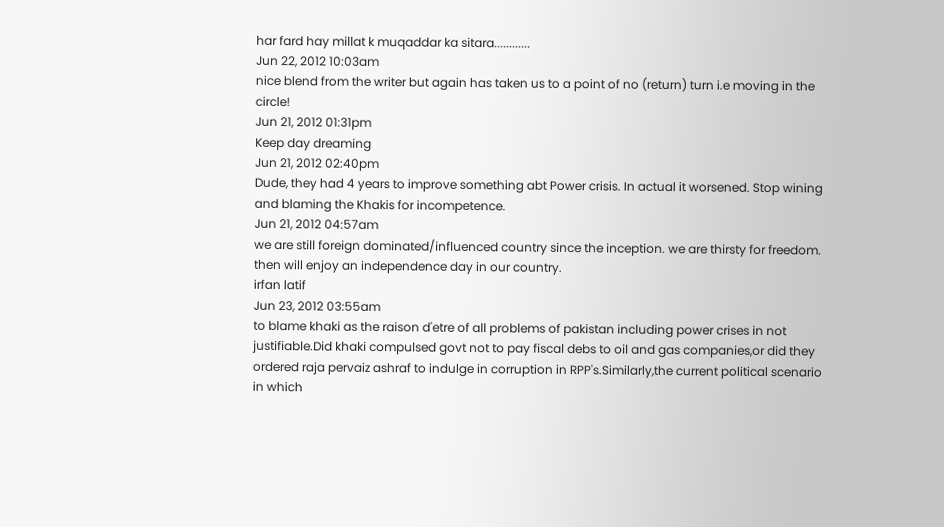har fard hay millat k muqaddar ka sitara............
Jun 22, 2012 10:03am
nice blend from the writer but again has taken us to a point of no (return) turn i.e moving in the circle!
Jun 21, 2012 01:31pm
Keep day dreaming
Jun 21, 2012 02:40pm
Dude, they had 4 years to improve something abt Power crisis. In actual it worsened. Stop wining and blaming the Khakis for incompetence.
Jun 21, 2012 04:57am
we are still foreign dominated/influenced country since the inception. we are thirsty for freedom. then will enjoy an independence day in our country.
irfan latif
Jun 23, 2012 03:55am
to blame khaki as the raison d'etre of all problems of pakistan including power crises in not justifiable.Did khaki compulsed govt not to pay fiscal debs to oil and gas companies,or did they ordered raja pervaiz ashraf to indulge in corruption in RPP's.Similarly,the current political scenario in which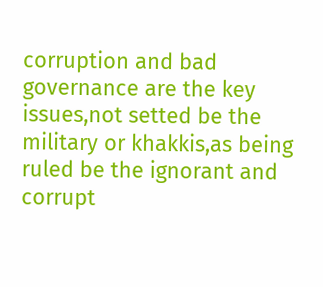corruption and bad governance are the key issues,not setted be the military or khakkis,as being ruled be the ignorant and corrupt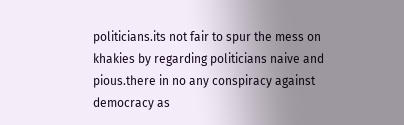politicians.its not fair to spur the mess on khakies by regarding politicians naive and pious.there in no any conspiracy against democracy as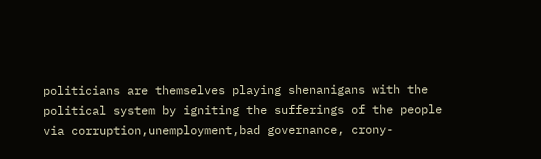politicians are themselves playing shenanigans with the political system by igniting the sufferings of the people via corruption,unemployment,bad governance, crony-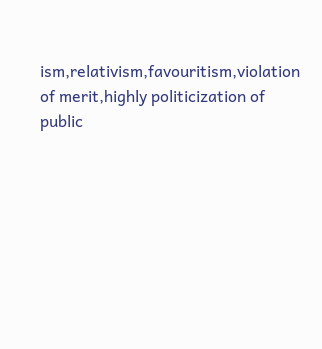ism,relativism,favouritism,violation of merit,highly politicization of public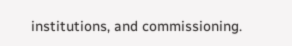institutions, and commissioning.